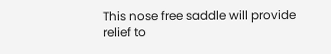This nose free saddle will provide relief to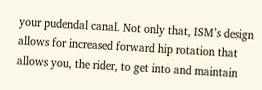your pudendal canal. Not only that, ISM’s design allows for increased forward hip rotation that allows you, the rider, to get into and maintain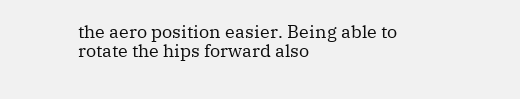the aero position easier. Being able to rotate the hips forward also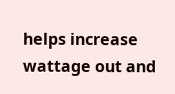helps increase wattage out and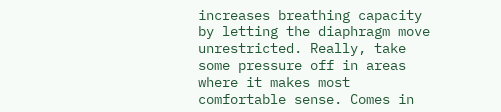increases breathing capacity by letting the diaphragm move unrestricted. Really, take some pressure off in areas where it makes most comfortable sense. Comes in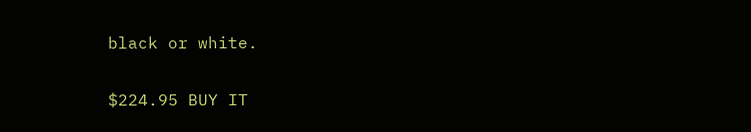black or white.

$224.95 BUY IT